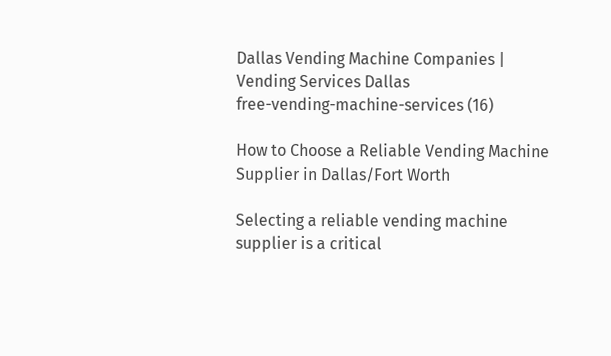Dallas Vending Machine Companies | Vending Services Dallas
free-vending-machine-services (16)

How to Choose a Reliable Vending Machine Supplier in Dallas/Fort Worth

Selecting a reliable vending machine supplier is a critical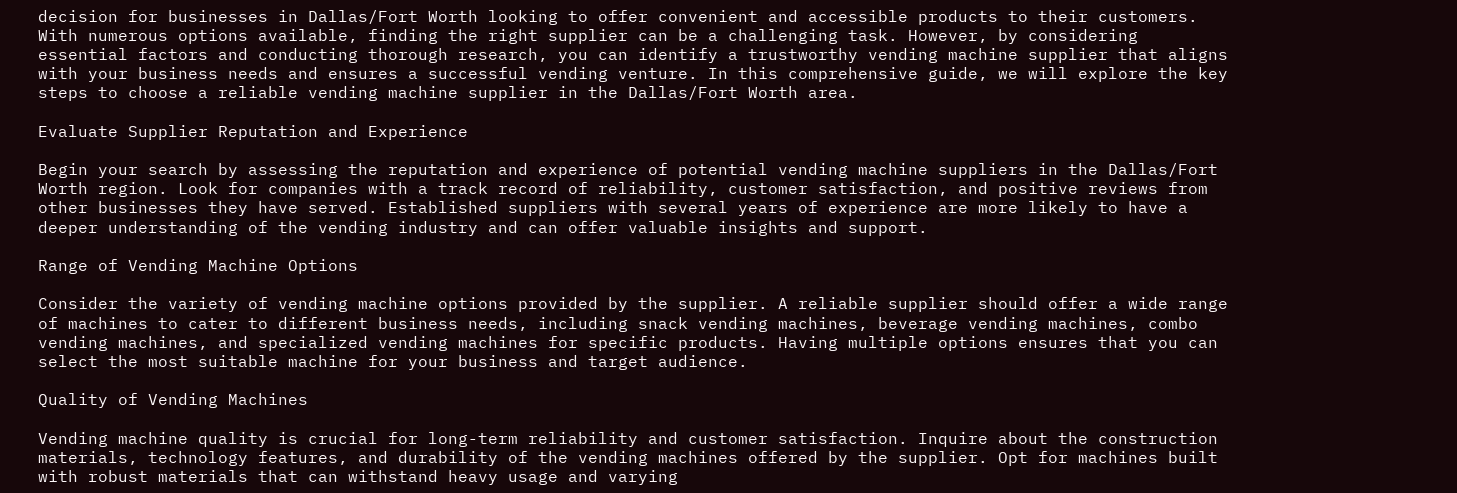decision for businesses in Dallas/Fort Worth looking to offer convenient and accessible products to their customers. With numerous options available, finding the right supplier can be a challenging task. However, by considering essential factors and conducting thorough research, you can identify a trustworthy vending machine supplier that aligns with your business needs and ensures a successful vending venture. In this comprehensive guide, we will explore the key steps to choose a reliable vending machine supplier in the Dallas/Fort Worth area.

Evaluate Supplier Reputation and Experience

Begin your search by assessing the reputation and experience of potential vending machine suppliers in the Dallas/Fort Worth region. Look for companies with a track record of reliability, customer satisfaction, and positive reviews from other businesses they have served. Established suppliers with several years of experience are more likely to have a deeper understanding of the vending industry and can offer valuable insights and support.

Range of Vending Machine Options

Consider the variety of vending machine options provided by the supplier. A reliable supplier should offer a wide range of machines to cater to different business needs, including snack vending machines, beverage vending machines, combo vending machines, and specialized vending machines for specific products. Having multiple options ensures that you can select the most suitable machine for your business and target audience.

Quality of Vending Machines

Vending machine quality is crucial for long-term reliability and customer satisfaction. Inquire about the construction materials, technology features, and durability of the vending machines offered by the supplier. Opt for machines built with robust materials that can withstand heavy usage and varying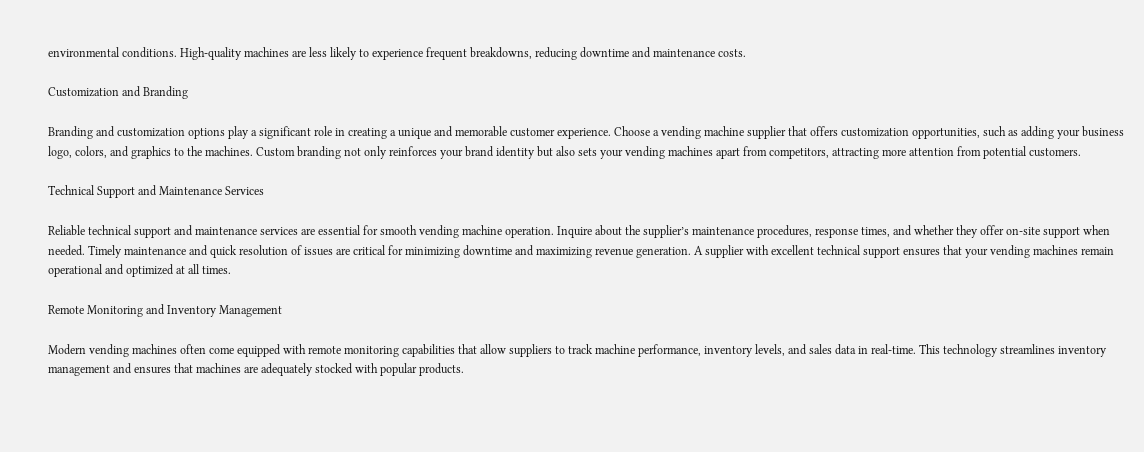environmental conditions. High-quality machines are less likely to experience frequent breakdowns, reducing downtime and maintenance costs.

Customization and Branding

Branding and customization options play a significant role in creating a unique and memorable customer experience. Choose a vending machine supplier that offers customization opportunities, such as adding your business logo, colors, and graphics to the machines. Custom branding not only reinforces your brand identity but also sets your vending machines apart from competitors, attracting more attention from potential customers.

Technical Support and Maintenance Services

Reliable technical support and maintenance services are essential for smooth vending machine operation. Inquire about the supplier’s maintenance procedures, response times, and whether they offer on-site support when needed. Timely maintenance and quick resolution of issues are critical for minimizing downtime and maximizing revenue generation. A supplier with excellent technical support ensures that your vending machines remain operational and optimized at all times.

Remote Monitoring and Inventory Management

Modern vending machines often come equipped with remote monitoring capabilities that allow suppliers to track machine performance, inventory levels, and sales data in real-time. This technology streamlines inventory management and ensures that machines are adequately stocked with popular products.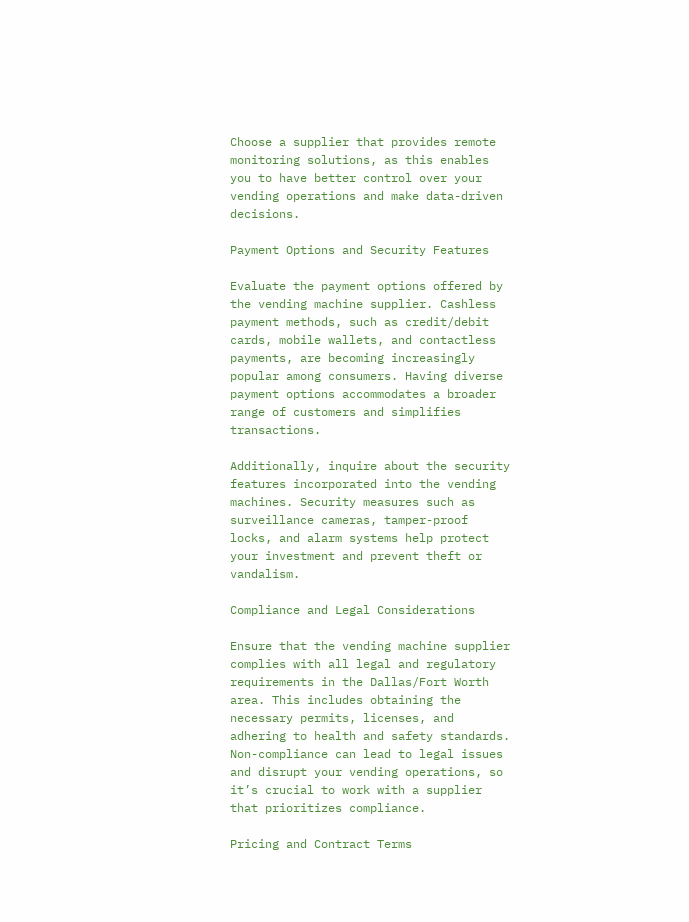Choose a supplier that provides remote monitoring solutions, as this enables you to have better control over your vending operations and make data-driven decisions.

Payment Options and Security Features

Evaluate the payment options offered by the vending machine supplier. Cashless payment methods, such as credit/debit cards, mobile wallets, and contactless payments, are becoming increasingly popular among consumers. Having diverse payment options accommodates a broader range of customers and simplifies transactions.

Additionally, inquire about the security features incorporated into the vending machines. Security measures such as surveillance cameras, tamper-proof locks, and alarm systems help protect your investment and prevent theft or vandalism.

Compliance and Legal Considerations

Ensure that the vending machine supplier complies with all legal and regulatory requirements in the Dallas/Fort Worth area. This includes obtaining the necessary permits, licenses, and adhering to health and safety standards. Non-compliance can lead to legal issues and disrupt your vending operations, so it’s crucial to work with a supplier that prioritizes compliance.

Pricing and Contract Terms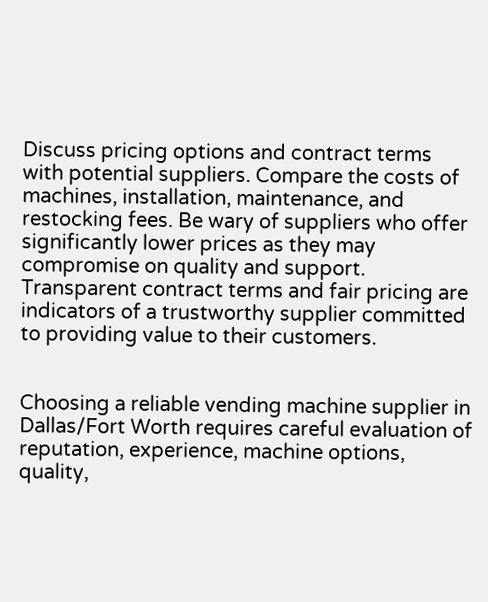Discuss pricing options and contract terms with potential suppliers. Compare the costs of machines, installation, maintenance, and restocking fees. Be wary of suppliers who offer significantly lower prices as they may compromise on quality and support. Transparent contract terms and fair pricing are indicators of a trustworthy supplier committed to providing value to their customers.


Choosing a reliable vending machine supplier in Dallas/Fort Worth requires careful evaluation of reputation, experience, machine options, quality,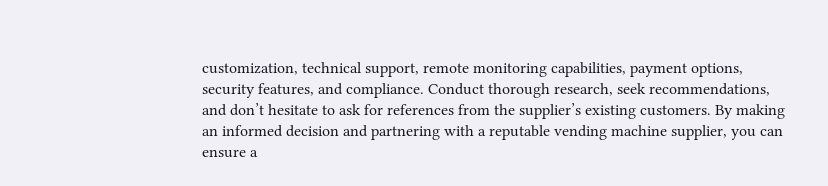customization, technical support, remote monitoring capabilities, payment options, security features, and compliance. Conduct thorough research, seek recommendations, and don’t hesitate to ask for references from the supplier’s existing customers. By making an informed decision and partnering with a reputable vending machine supplier, you can ensure a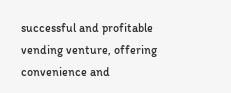successful and profitable vending venture, offering convenience and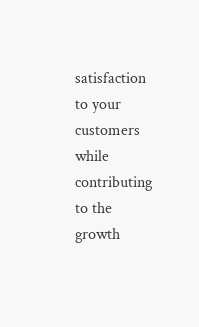satisfaction to your customers while contributing to the growth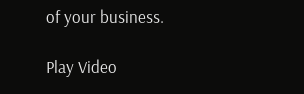of your business.

Play Video